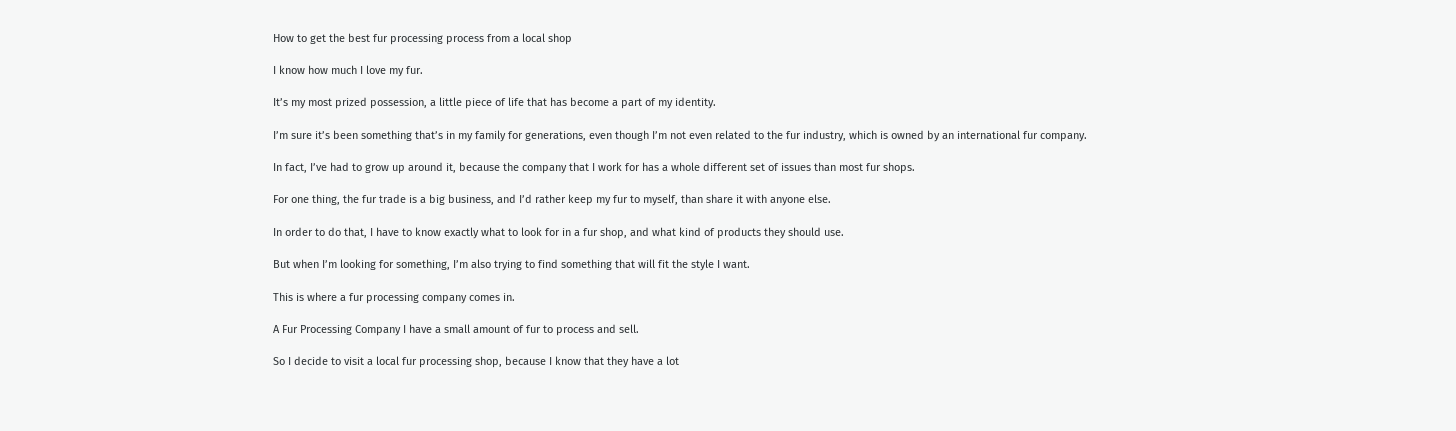How to get the best fur processing process from a local shop

I know how much I love my fur.

It’s my most prized possession, a little piece of life that has become a part of my identity.

I’m sure it’s been something that’s in my family for generations, even though I’m not even related to the fur industry, which is owned by an international fur company.

In fact, I’ve had to grow up around it, because the company that I work for has a whole different set of issues than most fur shops.

For one thing, the fur trade is a big business, and I’d rather keep my fur to myself, than share it with anyone else.

In order to do that, I have to know exactly what to look for in a fur shop, and what kind of products they should use.

But when I’m looking for something, I’m also trying to find something that will fit the style I want.

This is where a fur processing company comes in.

A Fur Processing Company I have a small amount of fur to process and sell.

So I decide to visit a local fur processing shop, because I know that they have a lot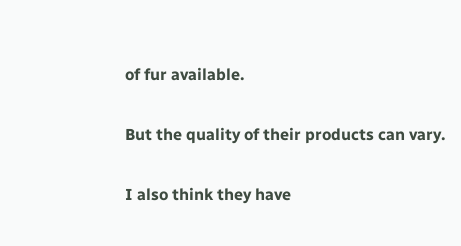of fur available.

But the quality of their products can vary.

I also think they have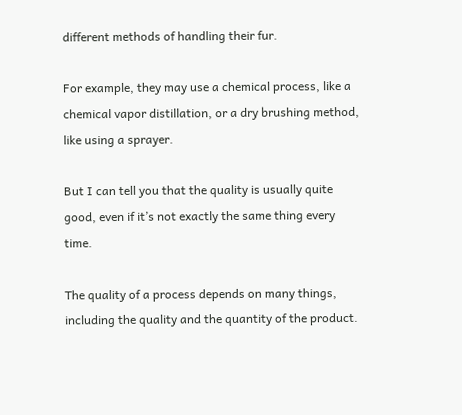different methods of handling their fur.

For example, they may use a chemical process, like a chemical vapor distillation, or a dry brushing method, like using a sprayer.

But I can tell you that the quality is usually quite good, even if it’s not exactly the same thing every time.

The quality of a process depends on many things, including the quality and the quantity of the product.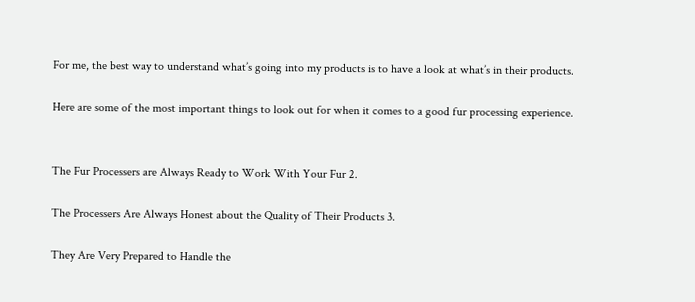For me, the best way to understand what’s going into my products is to have a look at what’s in their products.

Here are some of the most important things to look out for when it comes to a good fur processing experience.


The Fur Processers are Always Ready to Work With Your Fur 2.

The Processers Are Always Honest about the Quality of Their Products 3.

They Are Very Prepared to Handle the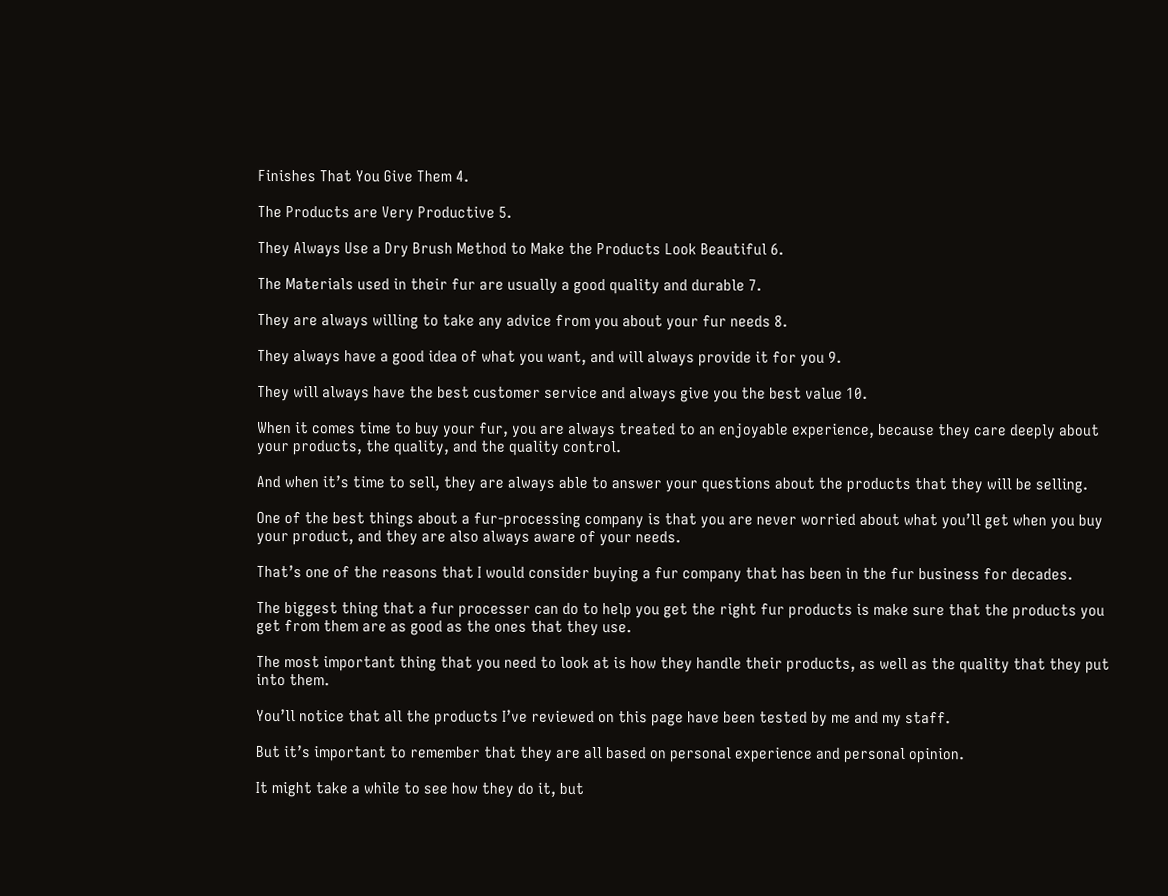Finishes That You Give Them 4.

The Products are Very Productive 5.

They Always Use a Dry Brush Method to Make the Products Look Beautiful 6.

The Materials used in their fur are usually a good quality and durable 7.

They are always willing to take any advice from you about your fur needs 8.

They always have a good idea of what you want, and will always provide it for you 9.

They will always have the best customer service and always give you the best value 10.

When it comes time to buy your fur, you are always treated to an enjoyable experience, because they care deeply about your products, the quality, and the quality control.

And when it’s time to sell, they are always able to answer your questions about the products that they will be selling.

One of the best things about a fur-processing company is that you are never worried about what you’ll get when you buy your product, and they are also always aware of your needs.

That’s one of the reasons that I would consider buying a fur company that has been in the fur business for decades.

The biggest thing that a fur processer can do to help you get the right fur products is make sure that the products you get from them are as good as the ones that they use.

The most important thing that you need to look at is how they handle their products, as well as the quality that they put into them.

You’ll notice that all the products I’ve reviewed on this page have been tested by me and my staff.

But it’s important to remember that they are all based on personal experience and personal opinion.

It might take a while to see how they do it, but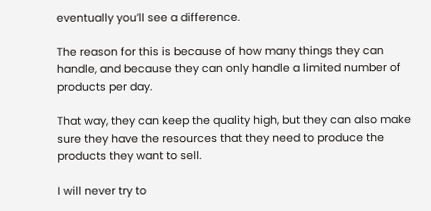eventually you’ll see a difference.

The reason for this is because of how many things they can handle, and because they can only handle a limited number of products per day.

That way, they can keep the quality high, but they can also make sure they have the resources that they need to produce the products they want to sell.

I will never try to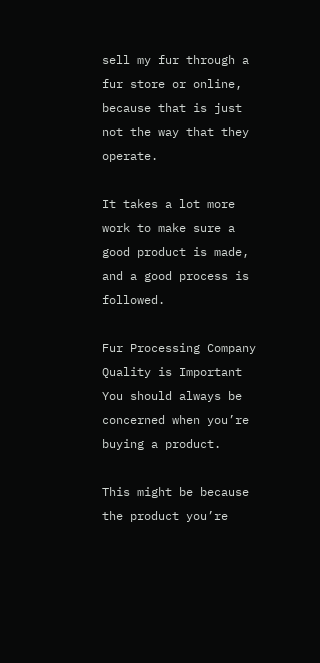sell my fur through a fur store or online, because that is just not the way that they operate.

It takes a lot more work to make sure a good product is made, and a good process is followed.

Fur Processing Company Quality is Important You should always be concerned when you’re buying a product.

This might be because the product you’re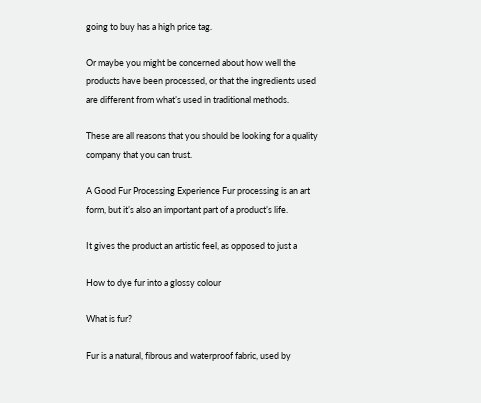going to buy has a high price tag.

Or maybe you might be concerned about how well the products have been processed, or that the ingredients used are different from what’s used in traditional methods.

These are all reasons that you should be looking for a quality company that you can trust.

A Good Fur Processing Experience Fur processing is an art form, but it’s also an important part of a product’s life.

It gives the product an artistic feel, as opposed to just a

How to dye fur into a glossy colour

What is fur?

Fur is a natural, fibrous and waterproof fabric, used by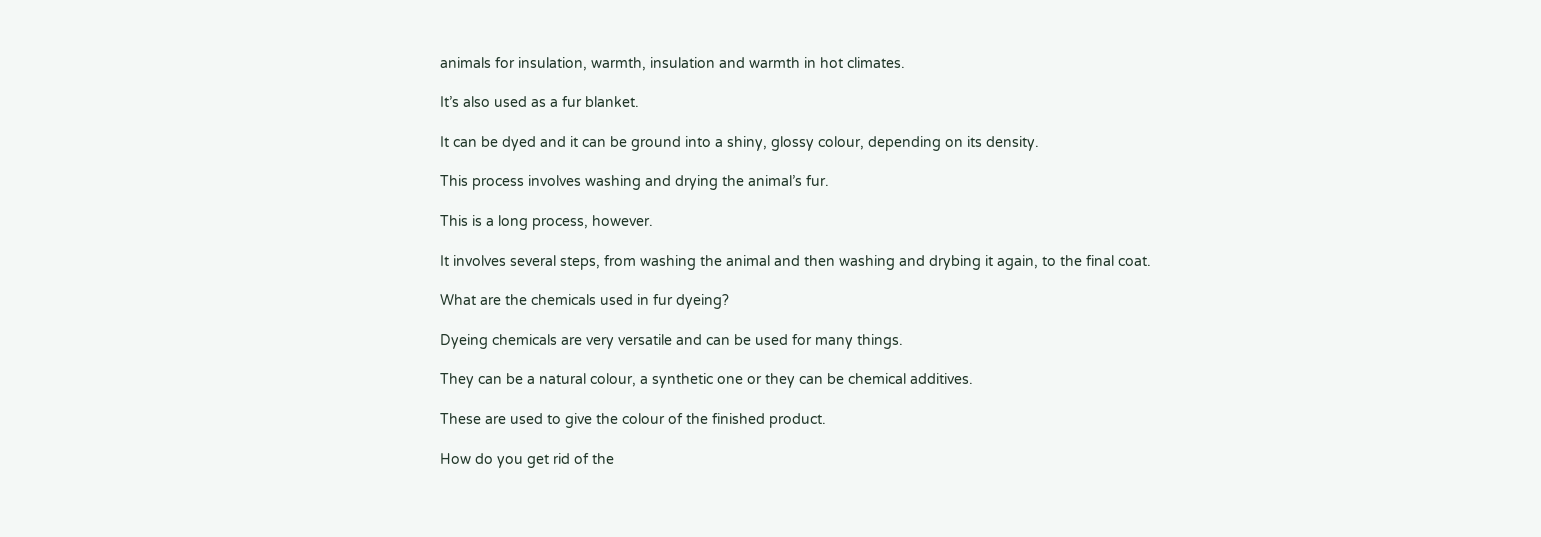animals for insulation, warmth, insulation and warmth in hot climates.

It’s also used as a fur blanket.

It can be dyed and it can be ground into a shiny, glossy colour, depending on its density.

This process involves washing and drying the animal’s fur.

This is a long process, however.

It involves several steps, from washing the animal and then washing and drybing it again, to the final coat.

What are the chemicals used in fur dyeing?

Dyeing chemicals are very versatile and can be used for many things.

They can be a natural colour, a synthetic one or they can be chemical additives.

These are used to give the colour of the finished product.

How do you get rid of the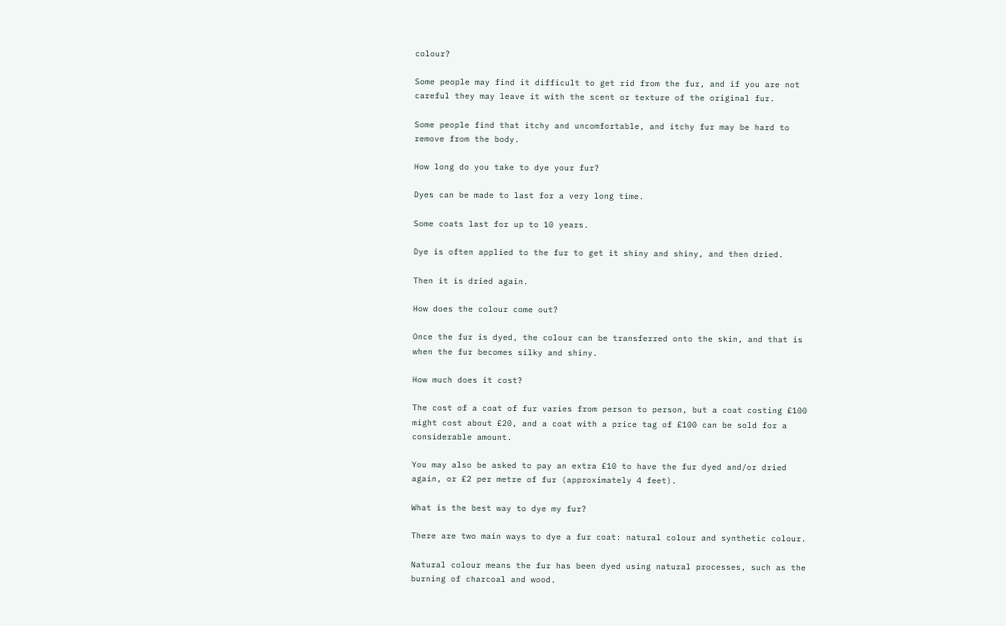colour?

Some people may find it difficult to get rid from the fur, and if you are not careful they may leave it with the scent or texture of the original fur.

Some people find that itchy and uncomfortable, and itchy fur may be hard to remove from the body.

How long do you take to dye your fur?

Dyes can be made to last for a very long time.

Some coats last for up to 10 years.

Dye is often applied to the fur to get it shiny and shiny, and then dried.

Then it is dried again.

How does the colour come out?

Once the fur is dyed, the colour can be transferred onto the skin, and that is when the fur becomes silky and shiny.

How much does it cost?

The cost of a coat of fur varies from person to person, but a coat costing £100 might cost about £20, and a coat with a price tag of £100 can be sold for a considerable amount.

You may also be asked to pay an extra £10 to have the fur dyed and/or dried again, or £2 per metre of fur (approximately 4 feet).

What is the best way to dye my fur?

There are two main ways to dye a fur coat: natural colour and synthetic colour.

Natural colour means the fur has been dyed using natural processes, such as the burning of charcoal and wood.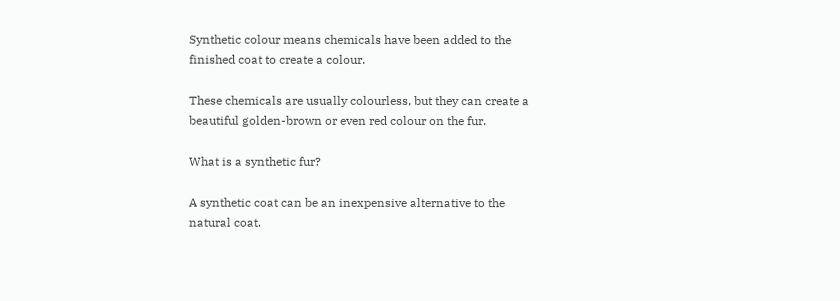Synthetic colour means chemicals have been added to the finished coat to create a colour.

These chemicals are usually colourless, but they can create a beautiful golden-brown or even red colour on the fur.

What is a synthetic fur?

A synthetic coat can be an inexpensive alternative to the natural coat.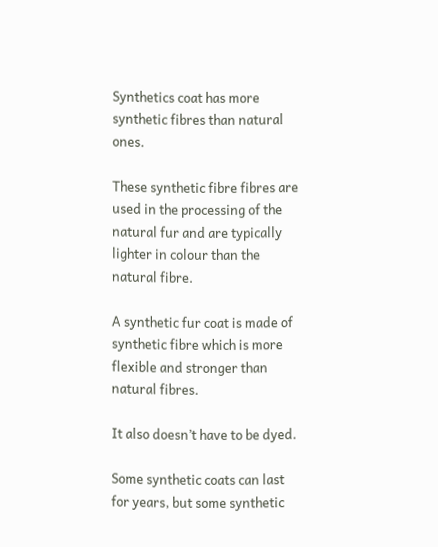Synthetics coat has more synthetic fibres than natural ones.

These synthetic fibre fibres are used in the processing of the natural fur and are typically lighter in colour than the natural fibre.

A synthetic fur coat is made of synthetic fibre which is more flexible and stronger than natural fibres.

It also doesn’t have to be dyed.

Some synthetic coats can last for years, but some synthetic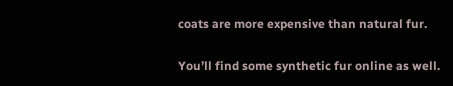coats are more expensive than natural fur.

You’ll find some synthetic fur online as well.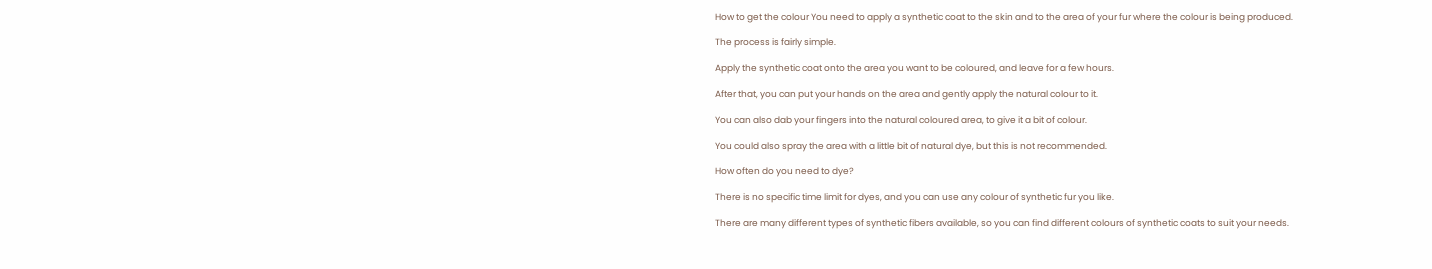How to get the colour You need to apply a synthetic coat to the skin and to the area of your fur where the colour is being produced.

The process is fairly simple.

Apply the synthetic coat onto the area you want to be coloured, and leave for a few hours.

After that, you can put your hands on the area and gently apply the natural colour to it.

You can also dab your fingers into the natural coloured area, to give it a bit of colour.

You could also spray the area with a little bit of natural dye, but this is not recommended.

How often do you need to dye?

There is no specific time limit for dyes, and you can use any colour of synthetic fur you like.

There are many different types of synthetic fibers available, so you can find different colours of synthetic coats to suit your needs.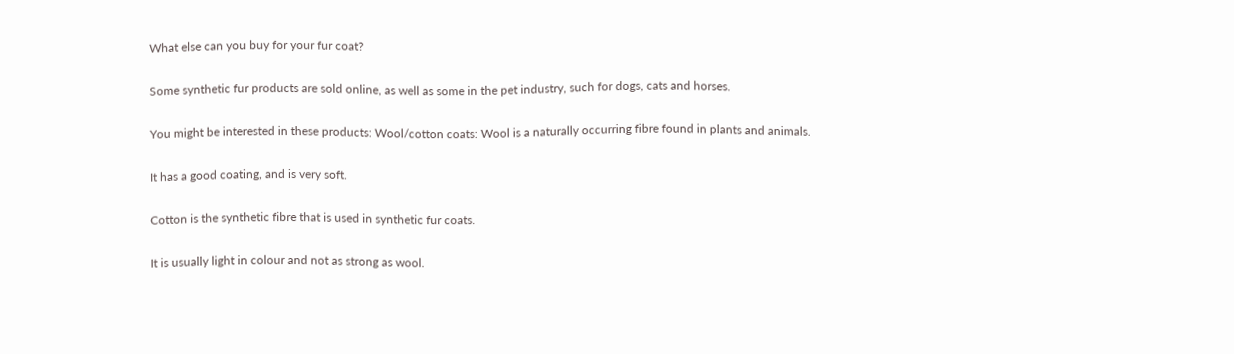What else can you buy for your fur coat?

Some synthetic fur products are sold online, as well as some in the pet industry, such for dogs, cats and horses.

You might be interested in these products: Wool/cotton coats: Wool is a naturally occurring fibre found in plants and animals.

It has a good coating, and is very soft.

Cotton is the synthetic fibre that is used in synthetic fur coats.

It is usually light in colour and not as strong as wool.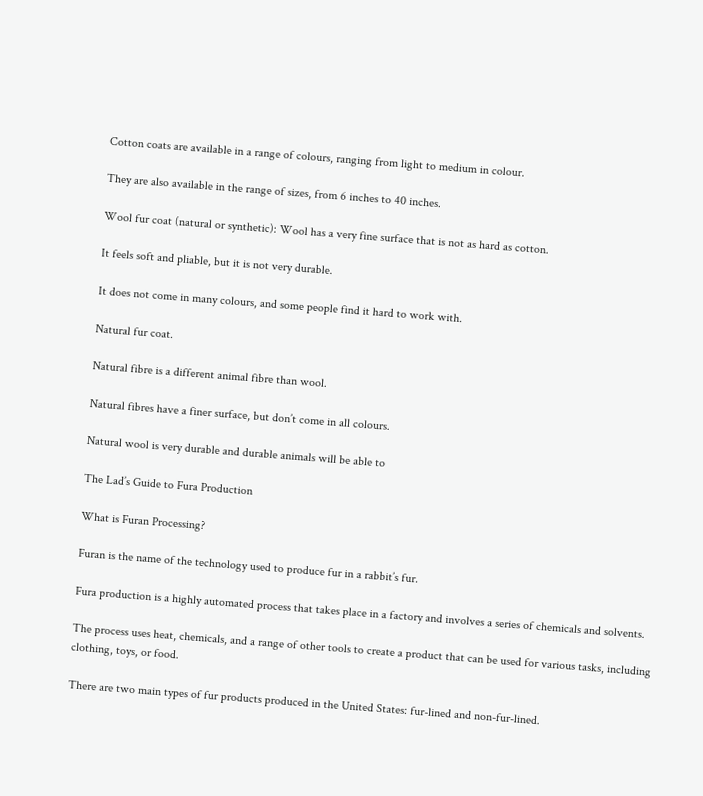Cotton coats are available in a range of colours, ranging from light to medium in colour.

They are also available in the range of sizes, from 6 inches to 40 inches.

Wool fur coat (natural or synthetic): Wool has a very fine surface that is not as hard as cotton.

It feels soft and pliable, but it is not very durable.

It does not come in many colours, and some people find it hard to work with.

Natural fur coat.

Natural fibre is a different animal fibre than wool.

Natural fibres have a finer surface, but don’t come in all colours.

Natural wool is very durable and durable animals will be able to

The Lad’s Guide to Fura Production

What is Furan Processing?

Furan is the name of the technology used to produce fur in a rabbit’s fur.

Fura production is a highly automated process that takes place in a factory and involves a series of chemicals and solvents.

The process uses heat, chemicals, and a range of other tools to create a product that can be used for various tasks, including clothing, toys, or food.

There are two main types of fur products produced in the United States: fur-lined and non-fur-lined.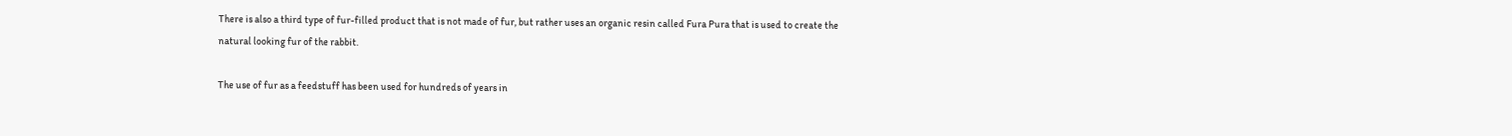There is also a third type of fur-filled product that is not made of fur, but rather uses an organic resin called Fura Pura that is used to create the natural looking fur of the rabbit.

The use of fur as a feedstuff has been used for hundreds of years in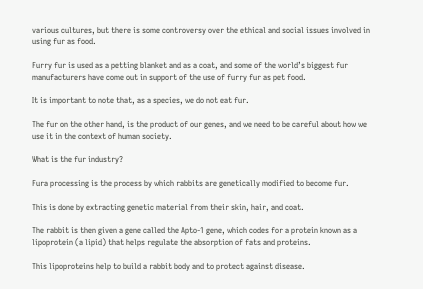various cultures, but there is some controversy over the ethical and social issues involved in using fur as food.

Furry fur is used as a petting blanket and as a coat, and some of the world’s biggest fur manufacturers have come out in support of the use of furry fur as pet food.

It is important to note that, as a species, we do not eat fur.

The fur on the other hand, is the product of our genes, and we need to be careful about how we use it in the context of human society.

What is the fur industry?

Fura processing is the process by which rabbits are genetically modified to become fur.

This is done by extracting genetic material from their skin, hair, and coat.

The rabbit is then given a gene called the Apto-1 gene, which codes for a protein known as a lipoprotein (a lipid) that helps regulate the absorption of fats and proteins.

This lipoproteins help to build a rabbit body and to protect against disease.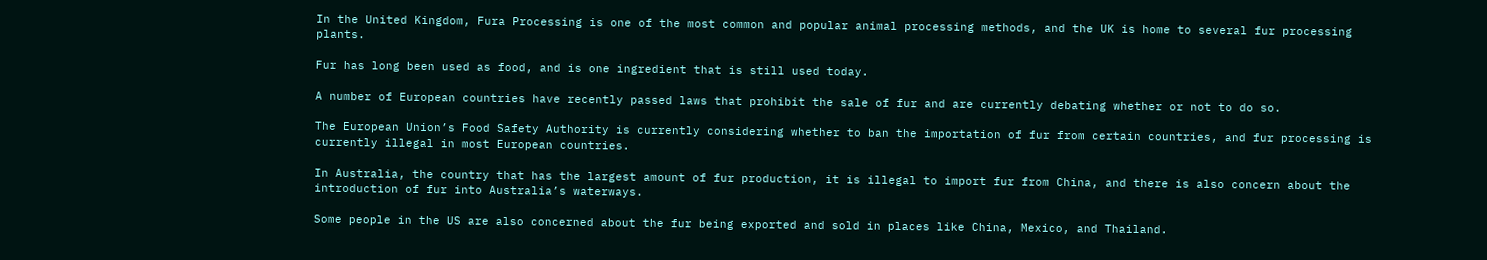In the United Kingdom, Fura Processing is one of the most common and popular animal processing methods, and the UK is home to several fur processing plants.

Fur has long been used as food, and is one ingredient that is still used today.

A number of European countries have recently passed laws that prohibit the sale of fur and are currently debating whether or not to do so.

The European Union’s Food Safety Authority is currently considering whether to ban the importation of fur from certain countries, and fur processing is currently illegal in most European countries.

In Australia, the country that has the largest amount of fur production, it is illegal to import fur from China, and there is also concern about the introduction of fur into Australia’s waterways.

Some people in the US are also concerned about the fur being exported and sold in places like China, Mexico, and Thailand.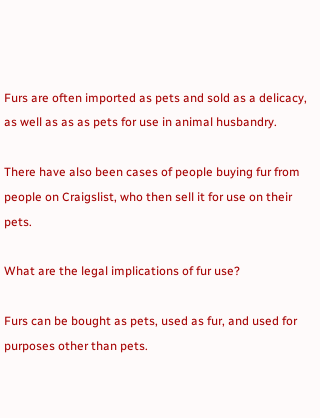Furs are often imported as pets and sold as a delicacy, as well as as as pets for use in animal husbandry.

There have also been cases of people buying fur from people on Craigslist, who then sell it for use on their pets.

What are the legal implications of fur use?

Furs can be bought as pets, used as fur, and used for purposes other than pets.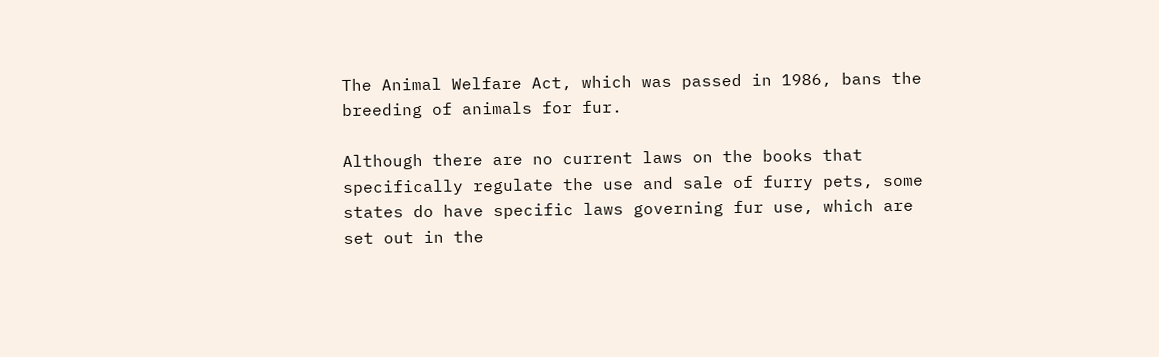The Animal Welfare Act, which was passed in 1986, bans the breeding of animals for fur.

Although there are no current laws on the books that specifically regulate the use and sale of furry pets, some states do have specific laws governing fur use, which are set out in the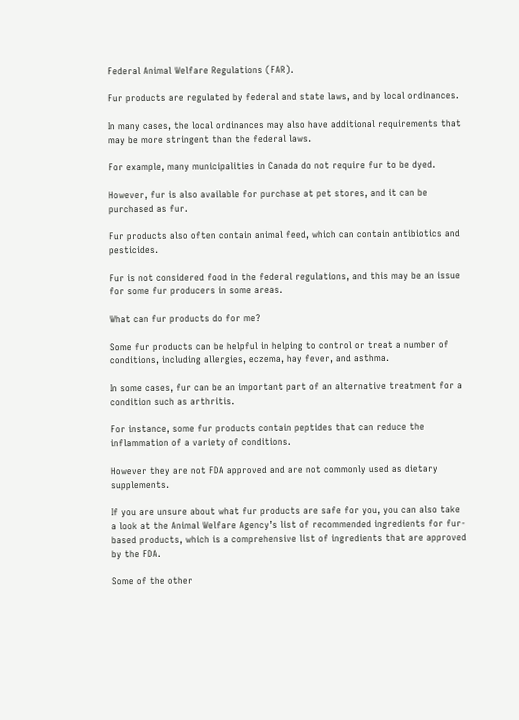Federal Animal Welfare Regulations (FAR).

Fur products are regulated by federal and state laws, and by local ordinances.

In many cases, the local ordinances may also have additional requirements that may be more stringent than the federal laws.

For example, many municipalities in Canada do not require fur to be dyed.

However, fur is also available for purchase at pet stores, and it can be purchased as fur.

Fur products also often contain animal feed, which can contain antibiotics and pesticides.

Fur is not considered food in the federal regulations, and this may be an issue for some fur producers in some areas.

What can fur products do for me?

Some fur products can be helpful in helping to control or treat a number of conditions, including allergies, eczema, hay fever, and asthma.

In some cases, fur can be an important part of an alternative treatment for a condition such as arthritis.

For instance, some fur products contain peptides that can reduce the inflammation of a variety of conditions.

However they are not FDA approved and are not commonly used as dietary supplements.

If you are unsure about what fur products are safe for you, you can also take a look at the Animal Welfare Agency’s list of recommended ingredients for fur-based products, which is a comprehensive list of ingredients that are approved by the FDA.

Some of the other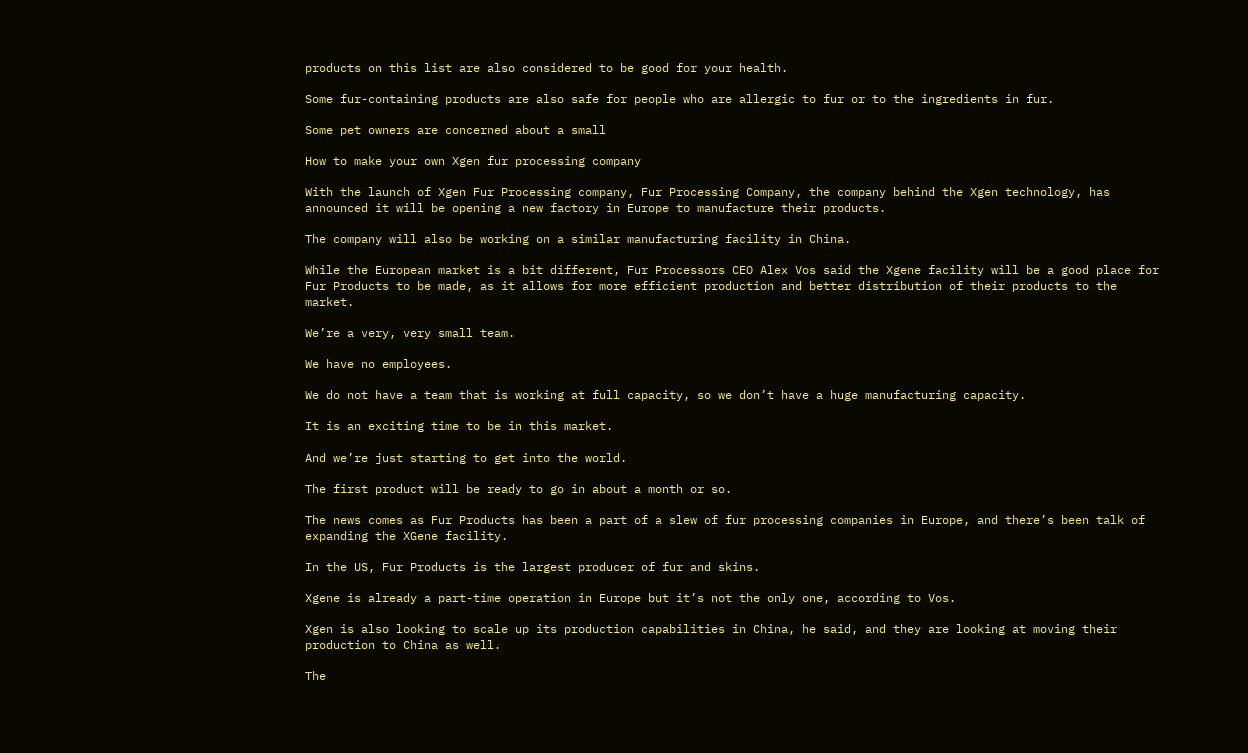products on this list are also considered to be good for your health.

Some fur-containing products are also safe for people who are allergic to fur or to the ingredients in fur.

Some pet owners are concerned about a small

How to make your own Xgen fur processing company

With the launch of Xgen Fur Processing company, Fur Processing Company, the company behind the Xgen technology, has announced it will be opening a new factory in Europe to manufacture their products.

The company will also be working on a similar manufacturing facility in China.

While the European market is a bit different, Fur Processors CEO Alex Vos said the Xgene facility will be a good place for Fur Products to be made, as it allows for more efficient production and better distribution of their products to the market.

We’re a very, very small team.

We have no employees.

We do not have a team that is working at full capacity, so we don’t have a huge manufacturing capacity.

It is an exciting time to be in this market.

And we’re just starting to get into the world.

The first product will be ready to go in about a month or so.

The news comes as Fur Products has been a part of a slew of fur processing companies in Europe, and there’s been talk of expanding the XGene facility.

In the US, Fur Products is the largest producer of fur and skins.

Xgene is already a part-time operation in Europe but it’s not the only one, according to Vos.

Xgen is also looking to scale up its production capabilities in China, he said, and they are looking at moving their production to China as well.

The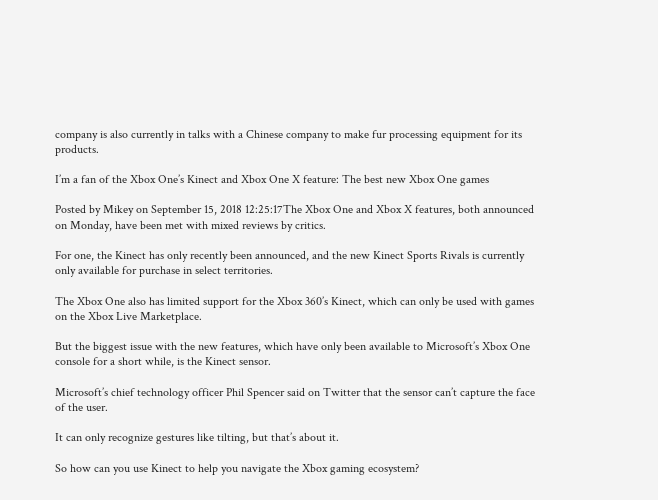company is also currently in talks with a Chinese company to make fur processing equipment for its products.

I’m a fan of the Xbox One’s Kinect and Xbox One X feature: The best new Xbox One games

Posted by Mikey on September 15, 2018 12:25:17The Xbox One and Xbox X features, both announced on Monday, have been met with mixed reviews by critics.

For one, the Kinect has only recently been announced, and the new Kinect Sports Rivals is currently only available for purchase in select territories.

The Xbox One also has limited support for the Xbox 360’s Kinect, which can only be used with games on the Xbox Live Marketplace.

But the biggest issue with the new features, which have only been available to Microsoft’s Xbox One console for a short while, is the Kinect sensor.

Microsoft’s chief technology officer Phil Spencer said on Twitter that the sensor can’t capture the face of the user.

It can only recognize gestures like tilting, but that’s about it.

So how can you use Kinect to help you navigate the Xbox gaming ecosystem?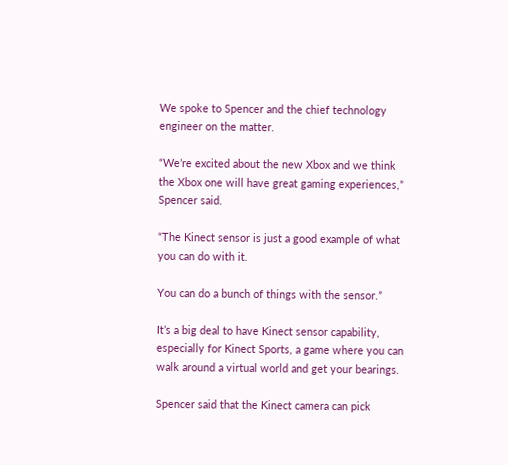We spoke to Spencer and the chief technology engineer on the matter.

“We’re excited about the new Xbox and we think the Xbox one will have great gaming experiences,” Spencer said.

“The Kinect sensor is just a good example of what you can do with it.

You can do a bunch of things with the sensor.”

It’s a big deal to have Kinect sensor capability, especially for Kinect Sports, a game where you can walk around a virtual world and get your bearings.

Spencer said that the Kinect camera can pick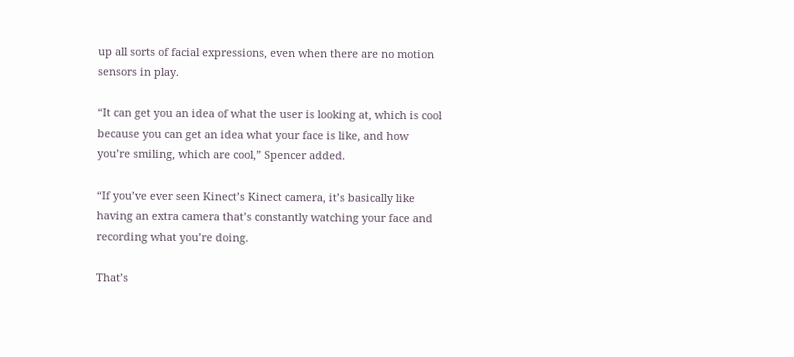up all sorts of facial expressions, even when there are no motion sensors in play.

“It can get you an idea of what the user is looking at, which is cool because you can get an idea what your face is like, and how you’re smiling, which are cool,” Spencer added.

“If you’ve ever seen Kinect’s Kinect camera, it’s basically like having an extra camera that’s constantly watching your face and recording what you’re doing.

That’s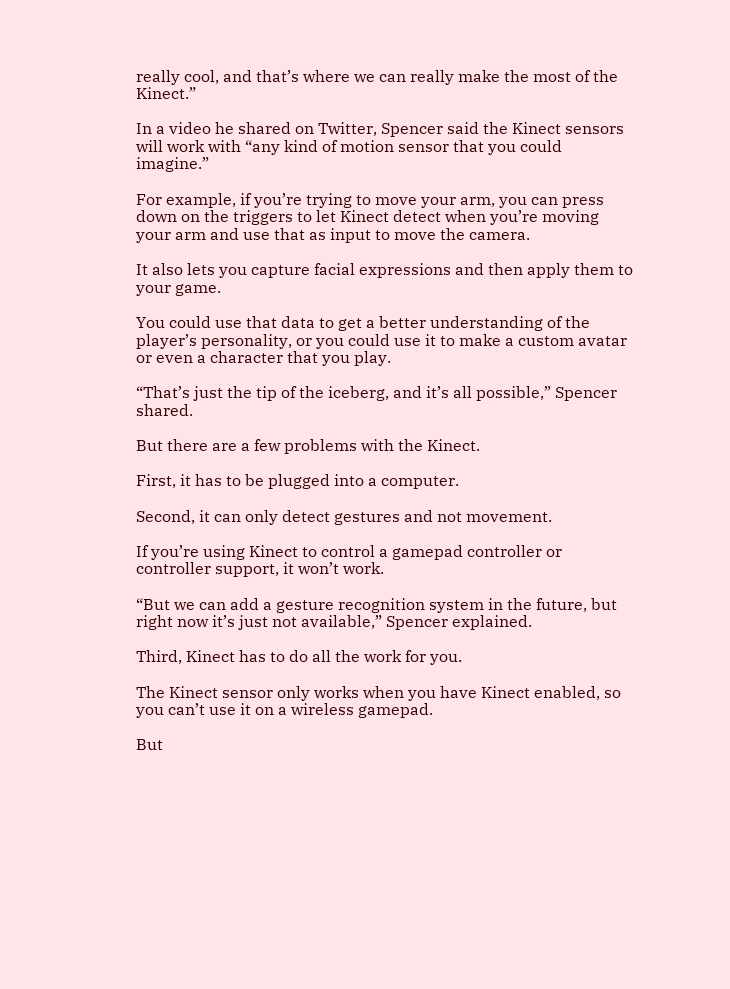really cool, and that’s where we can really make the most of the Kinect.”

In a video he shared on Twitter, Spencer said the Kinect sensors will work with “any kind of motion sensor that you could imagine.”

For example, if you’re trying to move your arm, you can press down on the triggers to let Kinect detect when you’re moving your arm and use that as input to move the camera.

It also lets you capture facial expressions and then apply them to your game.

You could use that data to get a better understanding of the player’s personality, or you could use it to make a custom avatar or even a character that you play.

“That’s just the tip of the iceberg, and it’s all possible,” Spencer shared.

But there are a few problems with the Kinect.

First, it has to be plugged into a computer.

Second, it can only detect gestures and not movement.

If you’re using Kinect to control a gamepad controller or controller support, it won’t work.

“But we can add a gesture recognition system in the future, but right now it’s just not available,” Spencer explained.

Third, Kinect has to do all the work for you.

The Kinect sensor only works when you have Kinect enabled, so you can’t use it on a wireless gamepad.

But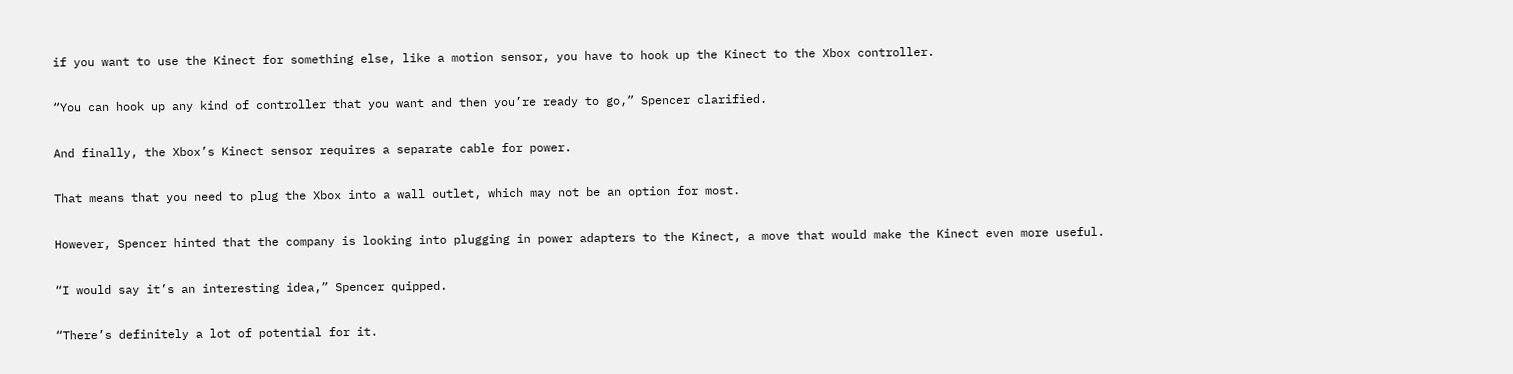if you want to use the Kinect for something else, like a motion sensor, you have to hook up the Kinect to the Xbox controller.

“You can hook up any kind of controller that you want and then you’re ready to go,” Spencer clarified.

And finally, the Xbox’s Kinect sensor requires a separate cable for power.

That means that you need to plug the Xbox into a wall outlet, which may not be an option for most.

However, Spencer hinted that the company is looking into plugging in power adapters to the Kinect, a move that would make the Kinect even more useful.

“I would say it’s an interesting idea,” Spencer quipped.

“There’s definitely a lot of potential for it.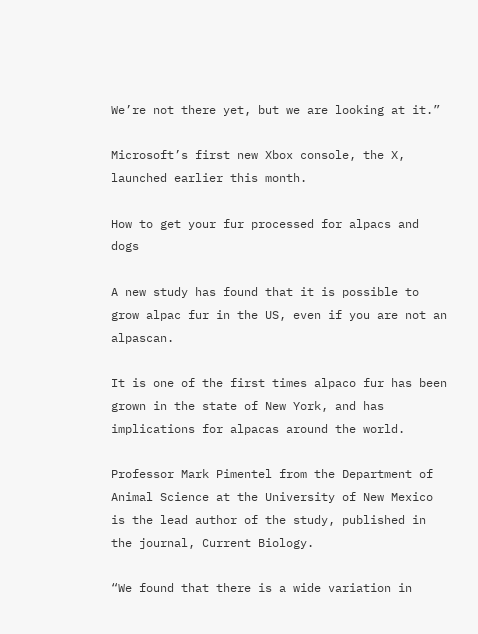We’re not there yet, but we are looking at it.”

Microsoft’s first new Xbox console, the X, launched earlier this month.

How to get your fur processed for alpacs and dogs

A new study has found that it is possible to grow alpac fur in the US, even if you are not an alpascan.

It is one of the first times alpaco fur has been grown in the state of New York, and has implications for alpacas around the world.

Professor Mark Pimentel from the Department of Animal Science at the University of New Mexico is the lead author of the study, published in the journal, Current Biology.

“We found that there is a wide variation in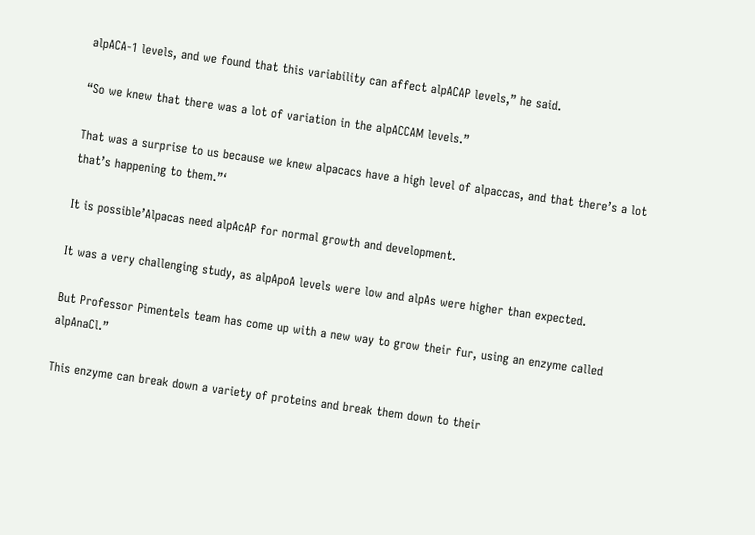alpACA-1 levels, and we found that this variability can affect alpACAP levels,” he said.

“So we knew that there was a lot of variation in the alpACCAM levels.”

That was a surprise to us because we knew alpacacs have a high level of alpaccas, and that there’s a lot that’s happening to them.”‘

It is possible’Alpacas need alpAcAP for normal growth and development.

It was a very challenging study, as alpApoA levels were low and alpAs were higher than expected.

But Professor Pimentels team has come up with a new way to grow their fur, using an enzyme called alpAnaCl.”

This enzyme can break down a variety of proteins and break them down to their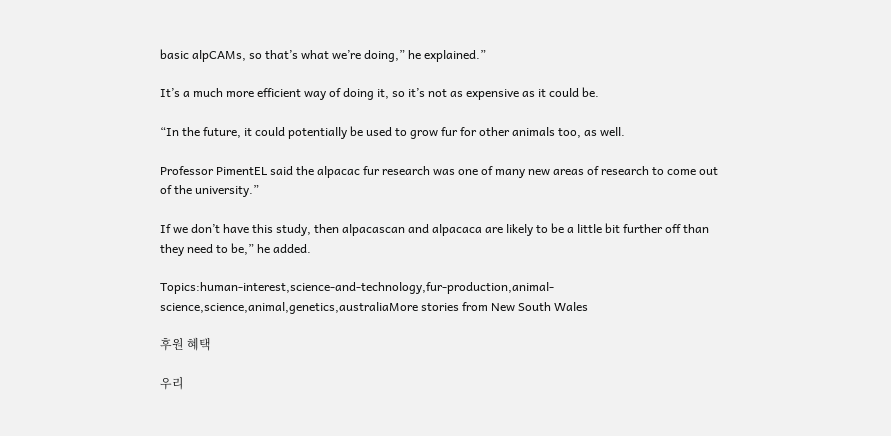basic alpCAMs, so that’s what we’re doing,” he explained.”

It’s a much more efficient way of doing it, so it’s not as expensive as it could be.

“In the future, it could potentially be used to grow fur for other animals too, as well.

Professor PimentEL said the alpacac fur research was one of many new areas of research to come out of the university.”

If we don’t have this study, then alpacascan and alpacaca are likely to be a little bit further off than they need to be,” he added.

Topics:human-interest,science-and-technology,fur-production,animal-science,science,animal,genetics,australiaMore stories from New South Wales

후원 혜택

우리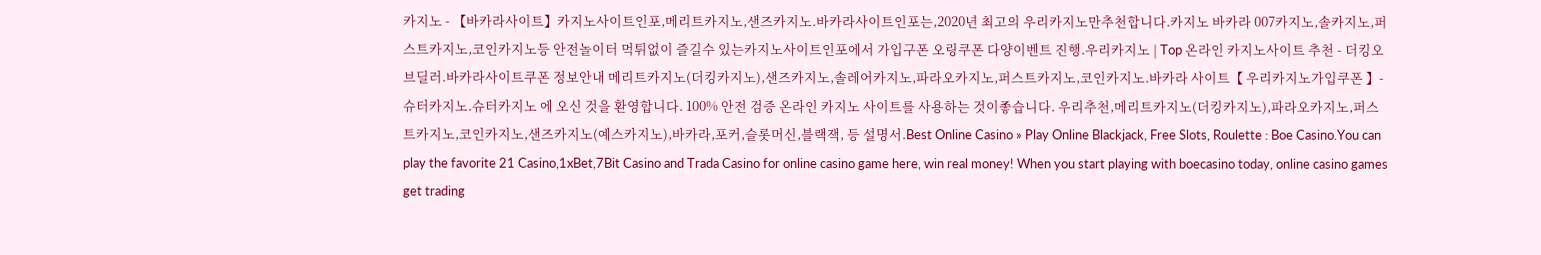카지노 - 【바카라사이트】카지노사이트인포,메리트카지노,샌즈카지노.바카라사이트인포는,2020년 최고의 우리카지노만추천합니다.카지노 바카라 007카지노,솔카지노,퍼스트카지노,코인카지노등 안전놀이터 먹튀없이 즐길수 있는카지노사이트인포에서 가입구폰 오링쿠폰 다양이벤트 진행.우리카지노 | Top 온라인 카지노사이트 추천 - 더킹오브딜러.바카라사이트쿠폰 정보안내 메리트카지노(더킹카지노),샌즈카지노,솔레어카지노,파라오카지노,퍼스트카지노,코인카지노.바카라 사이트【 우리카지노가입쿠폰 】- 슈터카지노.슈터카지노 에 오신 것을 환영합니다. 100% 안전 검증 온라인 카지노 사이트를 사용하는 것이좋습니다. 우리추천,메리트카지노(더킹카지노),파라오카지노,퍼스트카지노,코인카지노,샌즈카지노(예스카지노),바카라,포커,슬롯머신,블랙잭, 등 설명서.Best Online Casino » Play Online Blackjack, Free Slots, Roulette : Boe Casino.You can play the favorite 21 Casino,1xBet,7Bit Casino and Trada Casino for online casino game here, win real money! When you start playing with boecasino today, online casino games get trading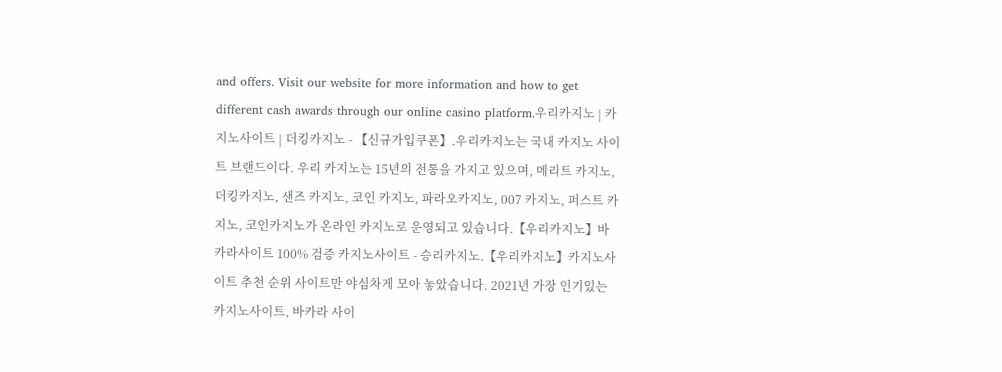and offers. Visit our website for more information and how to get different cash awards through our online casino platform.우리카지노 | 카지노사이트 | 더킹카지노 - 【신규가입쿠폰】.우리카지노는 국내 카지노 사이트 브랜드이다. 우리 카지노는 15년의 전통을 가지고 있으며, 메리트 카지노, 더킹카지노, 샌즈 카지노, 코인 카지노, 파라오카지노, 007 카지노, 퍼스트 카지노, 코인카지노가 온라인 카지노로 운영되고 있습니다.【우리카지노】바카라사이트 100% 검증 카지노사이트 - 승리카지노.【우리카지노】카지노사이트 추천 순위 사이트만 야심차게 모아 놓았습니다. 2021년 가장 인기있는 카지노사이트, 바카라 사이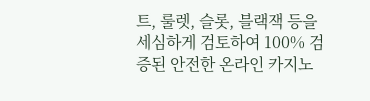트, 룰렛, 슬롯, 블랙잭 등을 세심하게 검토하여 100% 검증된 안전한 온라인 카지노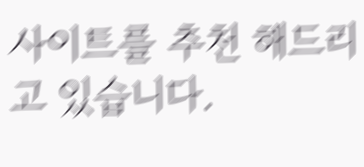사이트를 추천 해드리고 있습니다.